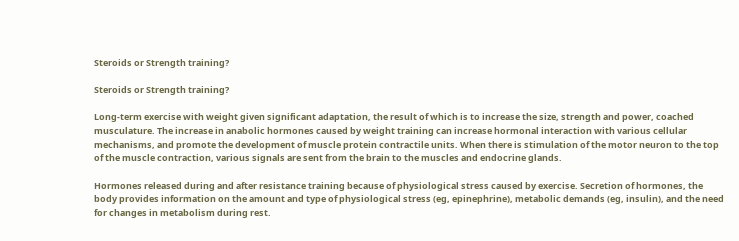Steroids or Strength training?

Steroids or Strength training?

Long-term exercise with weight given significant adaptation, the result of which is to increase the size, strength and power, coached musculature. The increase in anabolic hormones caused by weight training can increase hormonal interaction with various cellular mechanisms, and promote the development of muscle protein contractile units. When there is stimulation of the motor neuron to the top of the muscle contraction, various signals are sent from the brain to the muscles and endocrine glands.

Hormones released during and after resistance training because of physiological stress caused by exercise. Secretion of hormones, the body provides information on the amount and type of physiological stress (eg, epinephrine), metabolic demands (eg, insulin), and the need for changes in metabolism during rest.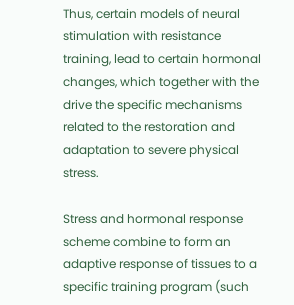Thus, certain models of neural stimulation with resistance training, lead to certain hormonal changes, which together with the drive the specific mechanisms related to the restoration and adaptation to severe physical stress.

Stress and hormonal response scheme combine to form an adaptive response of tissues to a specific training program (such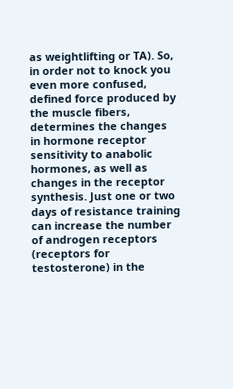as weightlifting or TA). So, in order not to knock you even more confused, defined force produced by the muscle fibers, determines the changes in hormone receptor sensitivity to anabolic hormones, as well as changes in the receptor synthesis. Just one or two days of resistance training can increase the number of androgen receptors (receptors for testosterone) in the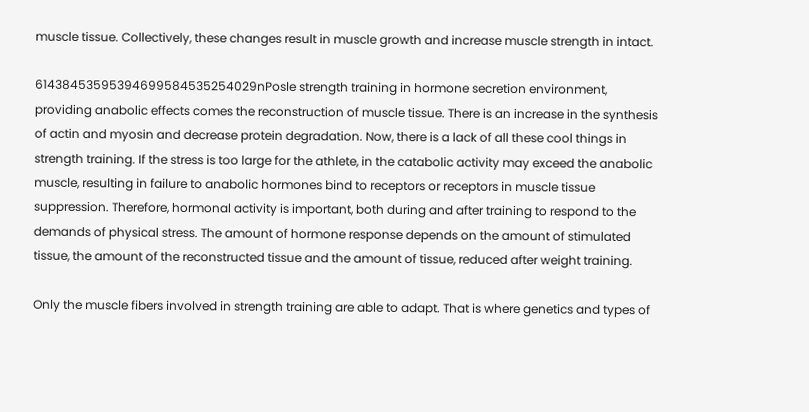muscle tissue. Collectively, these changes result in muscle growth and increase muscle strength in intact.

61438453595394699584535254029nPosle strength training in hormone secretion environment, providing anabolic effects comes the reconstruction of muscle tissue. There is an increase in the synthesis of actin and myosin and decrease protein degradation. Now, there is a lack of all these cool things in strength training. If the stress is too large for the athlete, in the catabolic activity may exceed the anabolic muscle, resulting in failure to anabolic hormones bind to receptors or receptors in muscle tissue suppression. Therefore, hormonal activity is important, both during and after training to respond to the demands of physical stress. The amount of hormone response depends on the amount of stimulated tissue, the amount of the reconstructed tissue and the amount of tissue, reduced after weight training.

Only the muscle fibers involved in strength training are able to adapt. That is where genetics and types of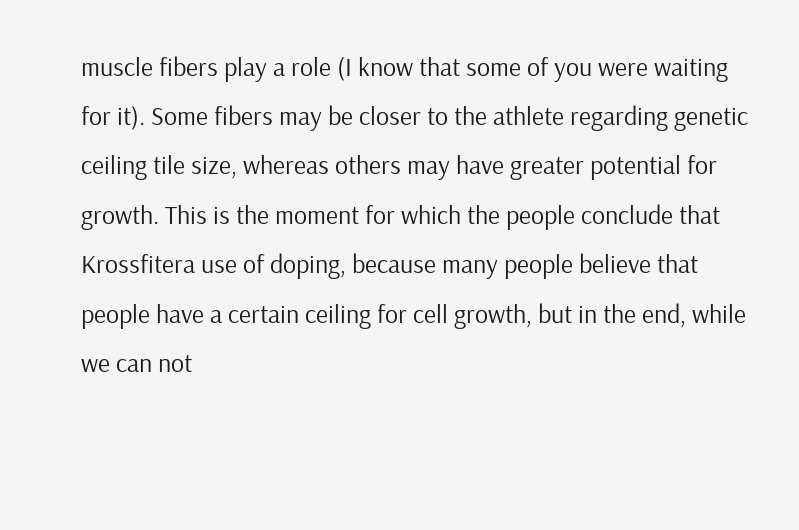muscle fibers play a role (I know that some of you were waiting for it). Some fibers may be closer to the athlete regarding genetic ceiling tile size, whereas others may have greater potential for growth. This is the moment for which the people conclude that Krossfitera use of doping, because many people believe that people have a certain ceiling for cell growth, but in the end, while we can not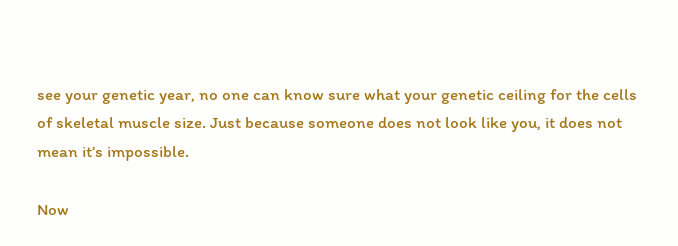see your genetic year, no one can know sure what your genetic ceiling for the cells of skeletal muscle size. Just because someone does not look like you, it does not mean it’s impossible.

Now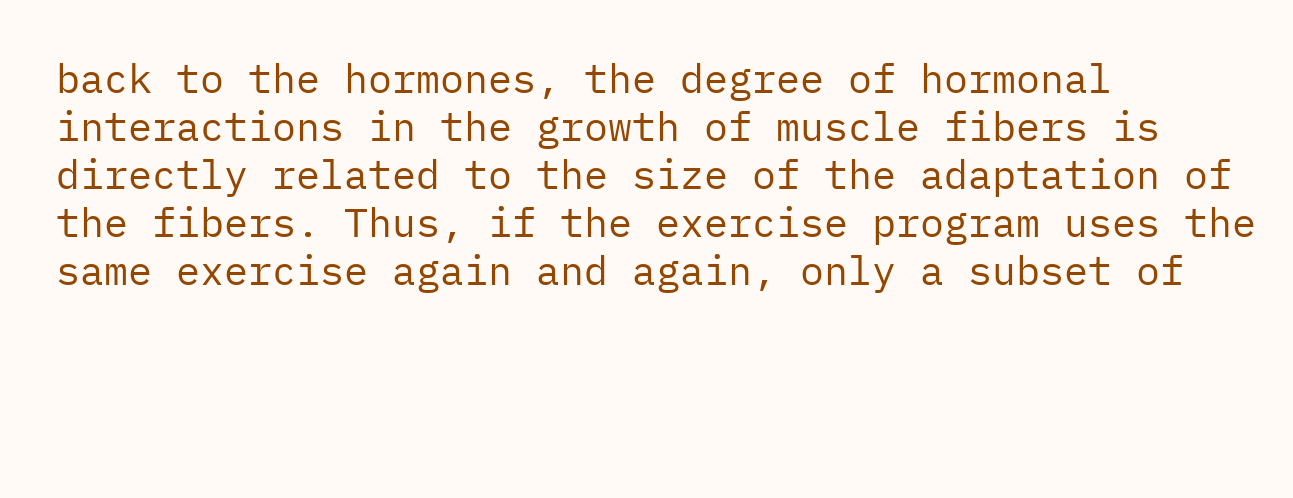back to the hormones, the degree of hormonal interactions in the growth of muscle fibers is directly related to the size of the adaptation of the fibers. Thus, if the exercise program uses the same exercise again and again, only a subset of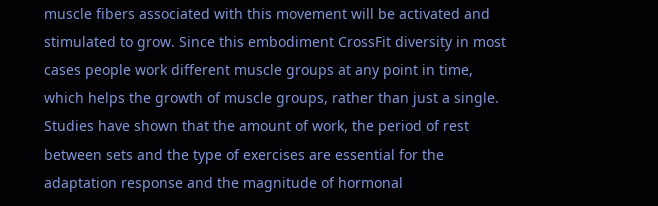muscle fibers associated with this movement will be activated and stimulated to grow. Since this embodiment CrossFit diversity in most cases people work different muscle groups at any point in time, which helps the growth of muscle groups, rather than just a single. Studies have shown that the amount of work, the period of rest between sets and the type of exercises are essential for the adaptation response and the magnitude of hormonal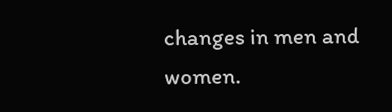changes in men and women.